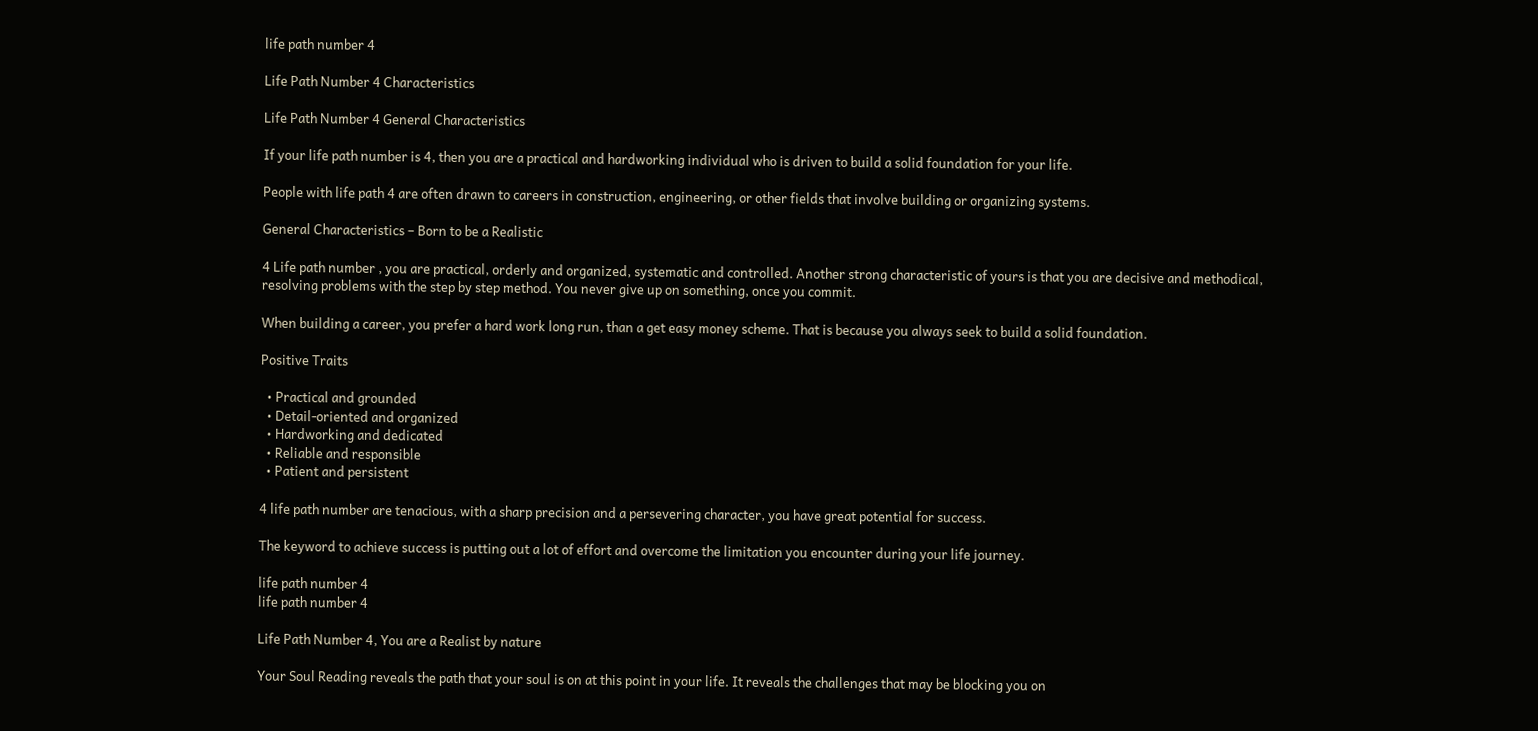life path number 4

Life Path Number 4 Characteristics

Life Path Number 4 General Characteristics

If your life path number is 4, then you are a practical and hardworking individual who is driven to build a solid foundation for your life.

People with life path 4 are often drawn to careers in construction, engineering, or other fields that involve building or organizing systems.

General Characteristics – Born to be a Realistic

4 Life path number , you are practical, orderly and organized, systematic and controlled. Another strong characteristic of yours is that you are decisive and methodical, resolving problems with the step by step method. You never give up on something, once you commit.

When building a career, you prefer a hard work long run, than a get easy money scheme. That is because you always seek to build a solid foundation.

Positive Traits

  • Practical and grounded
  • Detail-oriented and organized
  • Hardworking and dedicated
  • Reliable and responsible
  • Patient and persistent

4 life path number are tenacious, with a sharp precision and a persevering character, you have great potential for success.

The keyword to achieve success is putting out a lot of effort and overcome the limitation you encounter during your life journey.

life path number 4
life path number 4

Life Path Number 4, You are a Realist by nature

Your Soul Reading reveals the path that your soul is on at this point in your life. It reveals the challenges that may be blocking you on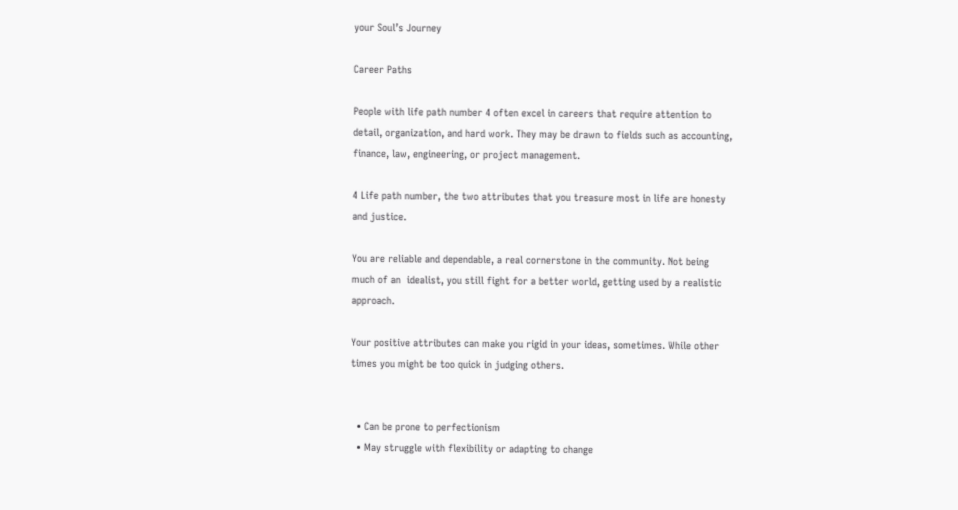your Soul’s Journey

Career Paths

People with life path number 4 often excel in careers that require attention to detail, organization, and hard work. They may be drawn to fields such as accounting, finance, law, engineering, or project management.

4 Life path number, the two attributes that you treasure most in life are honesty and justice.

You are reliable and dependable, a real cornerstone in the community. Not being much of an  idealist, you still fight for a better world, getting used by a realistic approach.

Your positive attributes can make you rigid in your ideas, sometimes. While other times you might be too quick in judging others.


  • Can be prone to perfectionism
  • May struggle with flexibility or adapting to change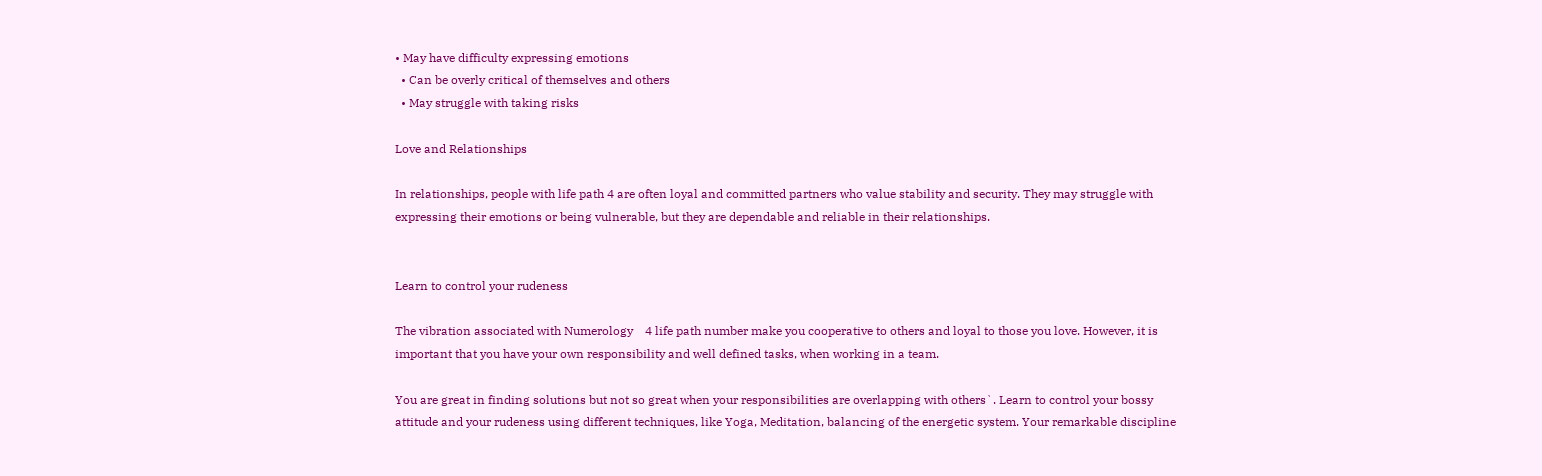• May have difficulty expressing emotions
  • Can be overly critical of themselves and others
  • May struggle with taking risks

Love and Relationships

In relationships, people with life path 4 are often loyal and committed partners who value stability and security. They may struggle with expressing their emotions or being vulnerable, but they are dependable and reliable in their relationships.


Learn to control your rudeness

The vibration associated with Numerology    4 life path number make you cooperative to others and loyal to those you love. However, it is important that you have your own responsibility and well defined tasks, when working in a team.

You are great in finding solutions but not so great when your responsibilities are overlapping with others`. Learn to control your bossy attitude and your rudeness using different techniques, like Yoga, Meditation, balancing of the energetic system. Your remarkable discipline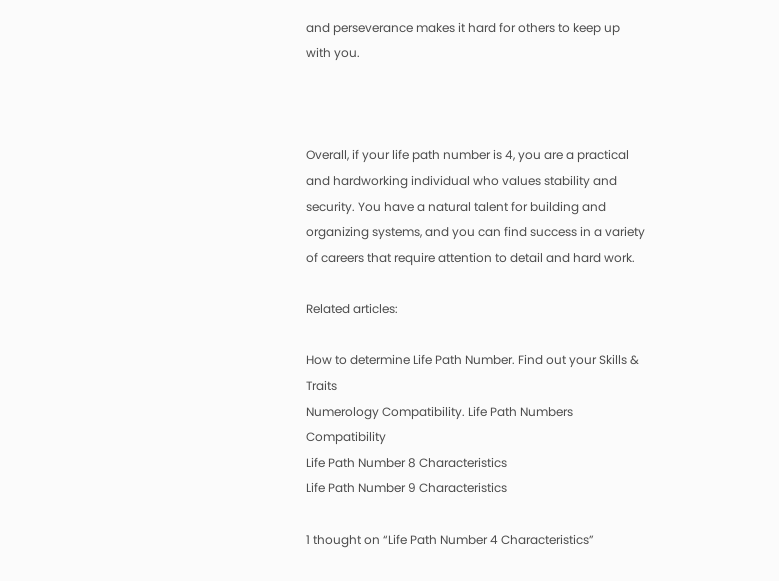and perseverance makes it hard for others to keep up with you.



Overall, if your life path number is 4, you are a practical and hardworking individual who values stability and security. You have a natural talent for building and organizing systems, and you can find success in a variety of careers that require attention to detail and hard work.

Related articles:

How to determine Life Path Number. Find out your Skills & Traits
Numerology Compatibility. Life Path Numbers Compatibility
Life Path Number 8 Characteristics
Life Path Number 9 Characteristics

1 thought on “Life Path Number 4 Characteristics”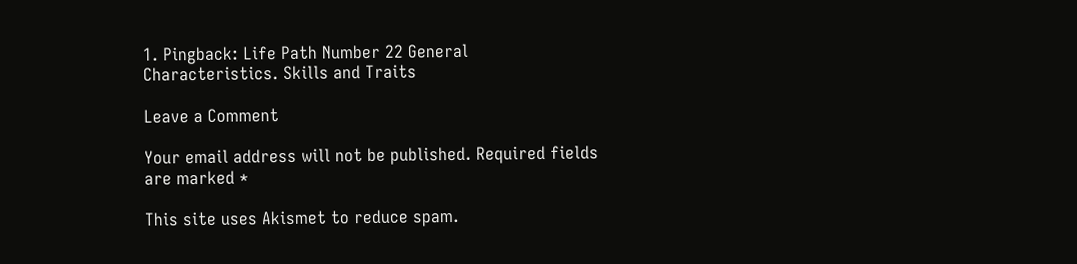1. Pingback: Life Path Number 22 General Characteristics. Skills and Traits

Leave a Comment

Your email address will not be published. Required fields are marked *

This site uses Akismet to reduce spam.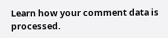Learn how your comment data is processed.